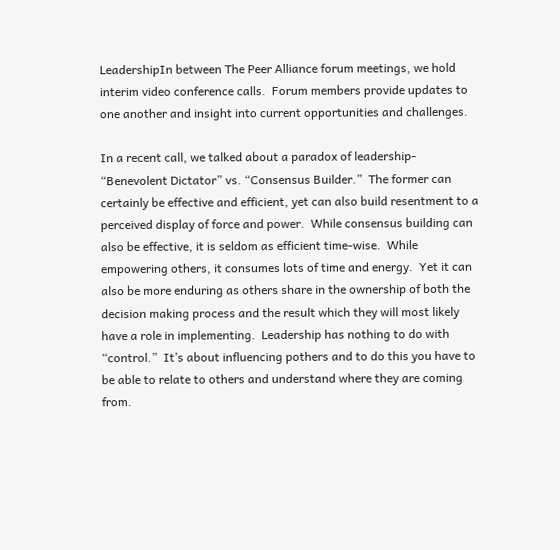LeadershipIn between The Peer Alliance forum meetings, we hold interim video conference calls.  Forum members provide updates to one another and insight into current opportunities and challenges.

In a recent call, we talked about a paradox of leadership- “Benevolent Dictator” vs. “Consensus Builder.”  The former can certainly be effective and efficient, yet can also build resentment to a perceived display of force and power.  While consensus building can also be effective, it is seldom as efficient time-wise.  While empowering others, it consumes lots of time and energy.  Yet it can also be more enduring as others share in the ownership of both the decision making process and the result which they will most likely have a role in implementing.  Leadership has nothing to do with “control.”  It’s about influencing pothers and to do this you have to be able to relate to others and understand where they are coming from.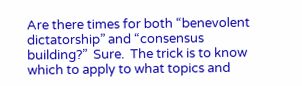Are there times for both “benevolent dictatorship” and “consensus building?”  Sure.  The trick is to know which to apply to what topics and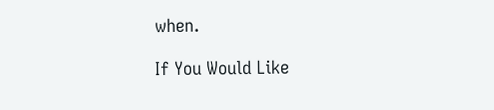when.

If You Would Like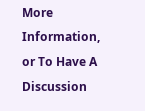More Information, or To Have A Discussion